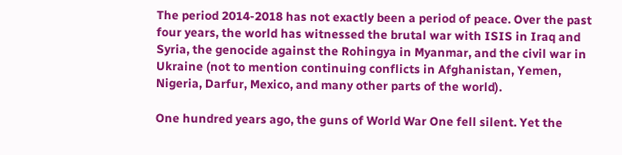The period 2014-2018 has not exactly been a period of peace. Over the past four years, the world has witnessed the brutal war with ISIS in Iraq and Syria, the genocide against the Rohingya in Myanmar, and the civil war in Ukraine (not to mention continuing conflicts in Afghanistan, Yemen, Nigeria, Darfur, Mexico, and many other parts of the world).

One hundred years ago, the guns of World War One fell silent. Yet the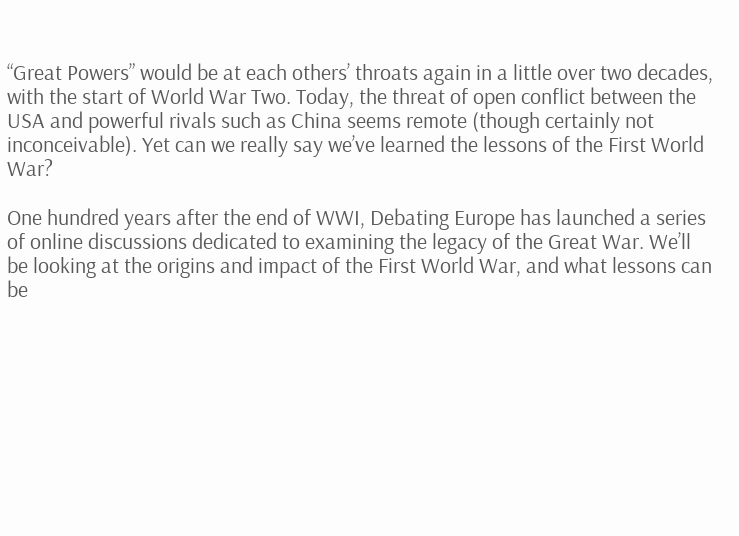“Great Powers” would be at each others’ throats again in a little over two decades, with the start of World War Two. Today, the threat of open conflict between the USA and powerful rivals such as China seems remote (though certainly not inconceivable). Yet can we really say we’ve learned the lessons of the First World War?

One hundred years after the end of WWI, Debating Europe has launched a series of online discussions dedicated to examining the legacy of the Great War. We’ll be looking at the origins and impact of the First World War, and what lessons can be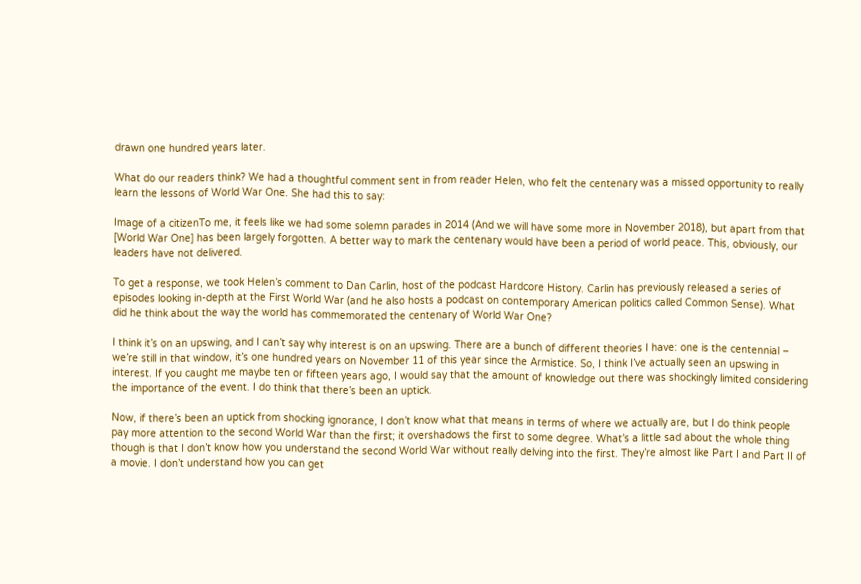drawn one hundred years later.

What do our readers think? We had a thoughtful comment sent in from reader Helen, who felt the centenary was a missed opportunity to really learn the lessons of World War One. She had this to say:

Image of a citizenTo me, it feels like we had some solemn parades in 2014 (And we will have some more in November 2018), but apart from that [World War One] has been largely forgotten. A better way to mark the centenary would have been a period of world peace. This, obviously, our leaders have not delivered.

To get a response, we took Helen’s comment to Dan Carlin, host of the podcast Hardcore History. Carlin has previously released a series of episodes looking in-depth at the First World War (and he also hosts a podcast on contemporary American politics called Common Sense). What did he think about the way the world has commemorated the centenary of World War One?

I think it’s on an upswing, and I can’t say why interest is on an upswing. There are a bunch of different theories I have: one is the centennial – we’re still in that window, it’s one hundred years on November 11 of this year since the Armistice. So, I think I’ve actually seen an upswing in interest. If you caught me maybe ten or fifteen years ago, I would say that the amount of knowledge out there was shockingly limited considering the importance of the event. I do think that there’s been an uptick.

Now, if there’s been an uptick from shocking ignorance, I don’t know what that means in terms of where we actually are, but I do think people pay more attention to the second World War than the first; it overshadows the first to some degree. What’s a little sad about the whole thing though is that I don’t know how you understand the second World War without really delving into the first. They’re almost like Part I and Part II of a movie. I don’t understand how you can get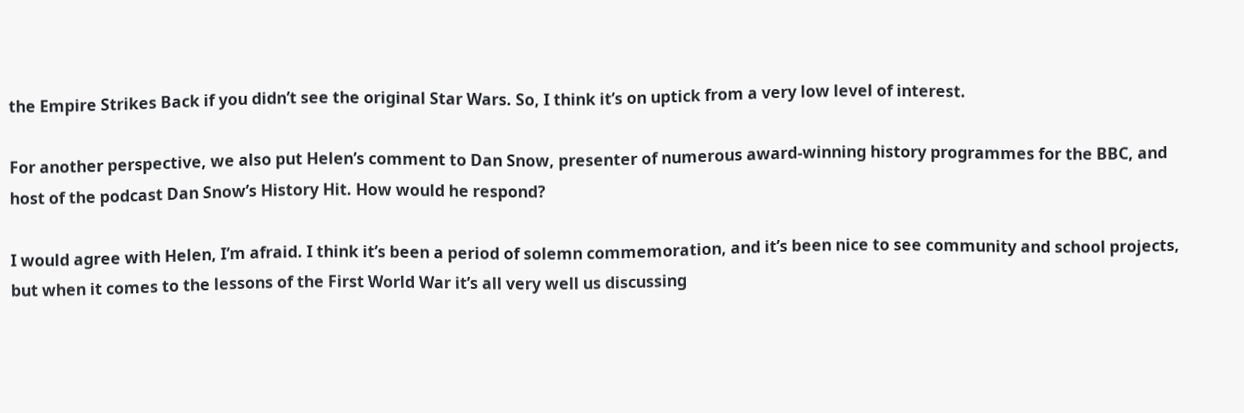the Empire Strikes Back if you didn’t see the original Star Wars. So, I think it’s on uptick from a very low level of interest.

For another perspective, we also put Helen’s comment to Dan Snow, presenter of numerous award-winning history programmes for the BBC, and host of the podcast Dan Snow’s History Hit. How would he respond?

I would agree with Helen, I’m afraid. I think it’s been a period of solemn commemoration, and it’s been nice to see community and school projects, but when it comes to the lessons of the First World War it’s all very well us discussing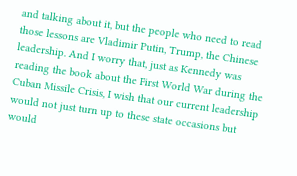and talking about it, but the people who need to read those lessons are Vladimir Putin, Trump, the Chinese leadership. And I worry that, just as Kennedy was reading the book about the First World War during the Cuban Missile Crisis, I wish that our current leadership would not just turn up to these state occasions but would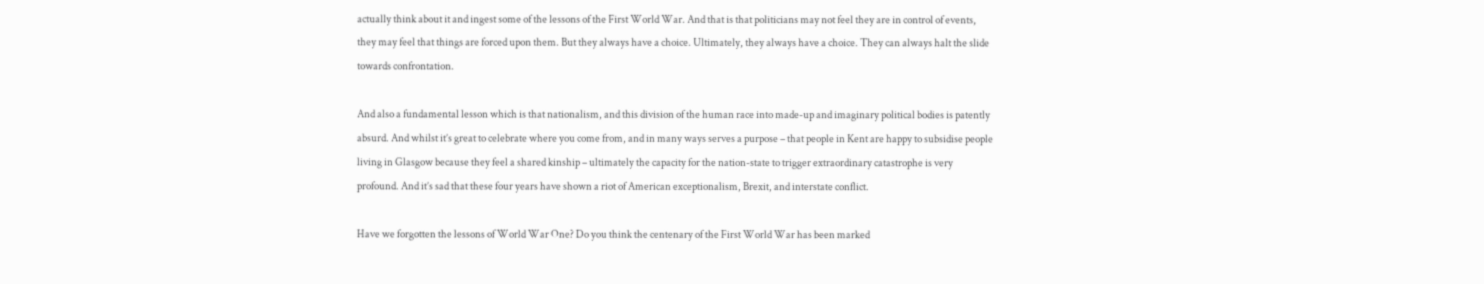actually think about it and ingest some of the lessons of the First World War. And that is that politicians may not feel they are in control of events, they may feel that things are forced upon them. But they always have a choice. Ultimately, they always have a choice. They can always halt the slide towards confrontation.

And also a fundamental lesson which is that nationalism, and this division of the human race into made-up and imaginary political bodies is patently absurd. And whilst it’s great to celebrate where you come from, and in many ways serves a purpose – that people in Kent are happy to subsidise people living in Glasgow because they feel a shared kinship – ultimately the capacity for the nation-state to trigger extraordinary catastrophe is very profound. And it’s sad that these four years have shown a riot of American exceptionalism, Brexit, and interstate conflict.

Have we forgotten the lessons of World War One? Do you think the centenary of the First World War has been marked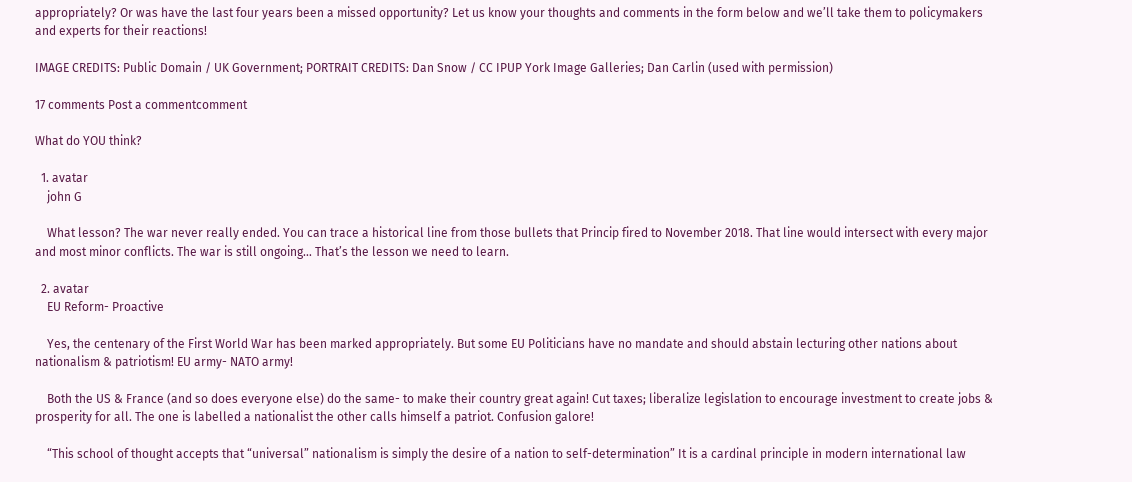appropriately? Or was have the last four years been a missed opportunity? Let us know your thoughts and comments in the form below and we’ll take them to policymakers and experts for their reactions!

IMAGE CREDITS: Public Domain / UK Government; PORTRAIT CREDITS: Dan Snow / CC IPUP York Image Galleries; Dan Carlin (used with permission)

17 comments Post a commentcomment

What do YOU think?

  1. avatar
    john G

    What lesson? The war never really ended. You can trace a historical line from those bullets that Princip fired to November 2018. That line would intersect with every major and most minor conflicts. The war is still ongoing… That’s the lesson we need to learn.

  2. avatar
    EU Reform- Proactive

    Yes, the centenary of the First World War has been marked appropriately. But some EU Politicians have no mandate and should abstain lecturing other nations about nationalism & patriotism! EU army- NATO army!

    Both the US & France (and so does everyone else) do the same- to make their country great again! Cut taxes; liberalize legislation to encourage investment to create jobs & prosperity for all. The one is labelled a nationalist the other calls himself a patriot. Confusion galore!

    “This school of thought accepts that “universal” nationalism is simply the desire of a nation to self-determination” It is a cardinal principle in modern international law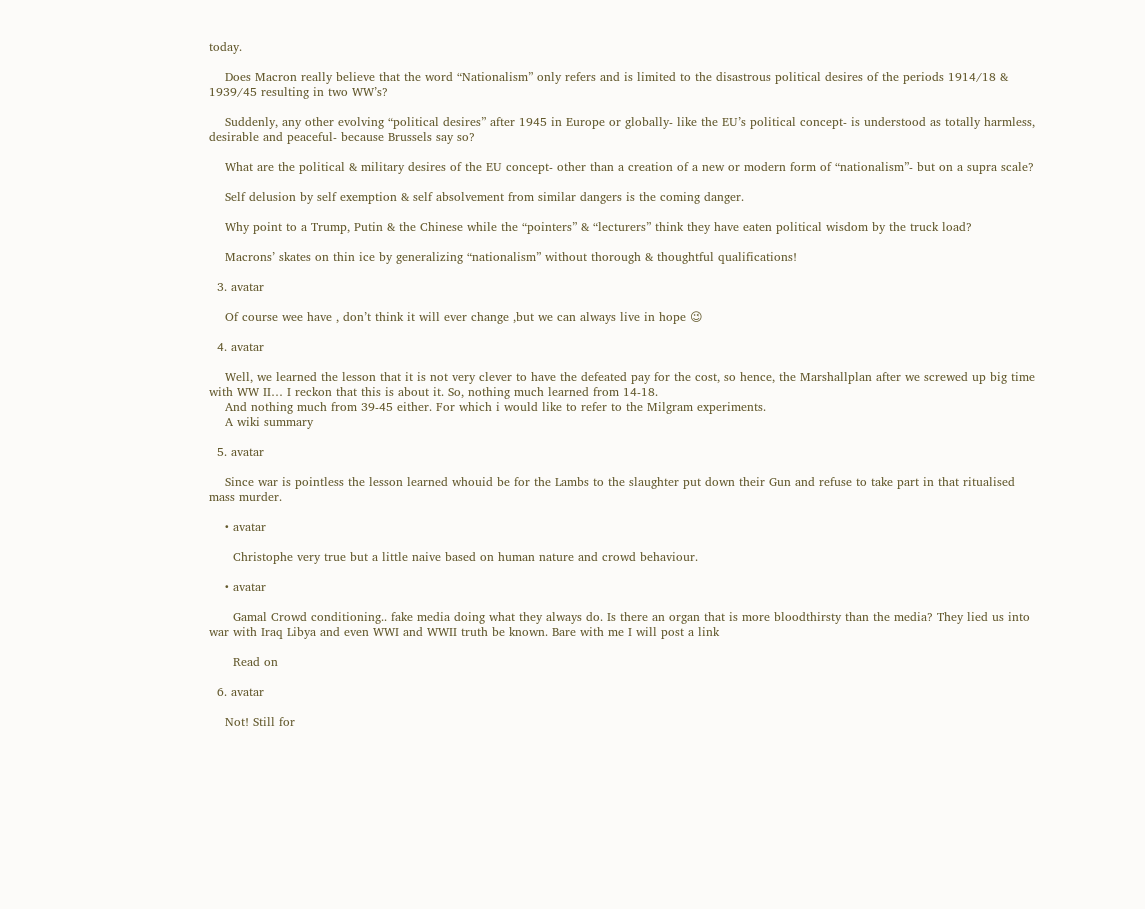today.

    Does Macron really believe that the word “Nationalism” only refers and is limited to the disastrous political desires of the periods 1914/18 & 1939/45 resulting in two WW’s?

    Suddenly, any other evolving “political desires” after 1945 in Europe or globally- like the EU’s political concept- is understood as totally harmless, desirable and peaceful- because Brussels say so?

    What are the political & military desires of the EU concept- other than a creation of a new or modern form of “nationalism”- but on a supra scale?

    Self delusion by self exemption & self absolvement from similar dangers is the coming danger.

    Why point to a Trump, Putin & the Chinese while the “pointers” & “lecturers” think they have eaten political wisdom by the truck load?

    Macrons’ skates on thin ice by generalizing “nationalism” without thorough & thoughtful qualifications!

  3. avatar

    Of course wee have , don’t think it will ever change ,but we can always live in hope 😉

  4. avatar

    Well, we learned the lesson that it is not very clever to have the defeated pay for the cost, so hence, the Marshallplan after we screwed up big time with WW II… I reckon that this is about it. So, nothing much learned from 14-18.
    And nothing much from 39-45 either. For which i would like to refer to the Milgram experiments.
    A wiki summary

  5. avatar

    Since war is pointless the lesson learned whouid be for the Lambs to the slaughter put down their Gun and refuse to take part in that ritualised mass murder.

    • avatar

      Christophe very true but a little naive based on human nature and crowd behaviour.

    • avatar

      Gamal Crowd conditioning.. fake media doing what they always do. Is there an organ that is more bloodthirsty than the media? They lied us into war with Iraq Libya and even WWI and WWII truth be known. Bare with me I will post a link

      Read on

  6. avatar

    Not! Still for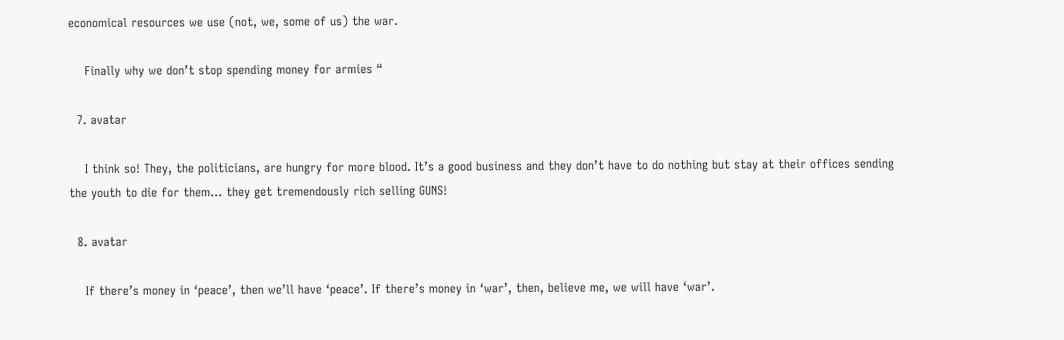economical resources we use (not, we, some of us) the war.

    Finally why we don’t stop spending money for armies “

  7. avatar

    I think so! They, the politicians, are hungry for more blood. It’s a good business and they don’t have to do nothing but stay at their offices sending the youth to die for them… they get tremendously rich selling GUNS!

  8. avatar

    If there’s money in ‘peace’, then we’ll have ‘peace’. If there’s money in ‘war’, then, believe me, we will have ‘war’.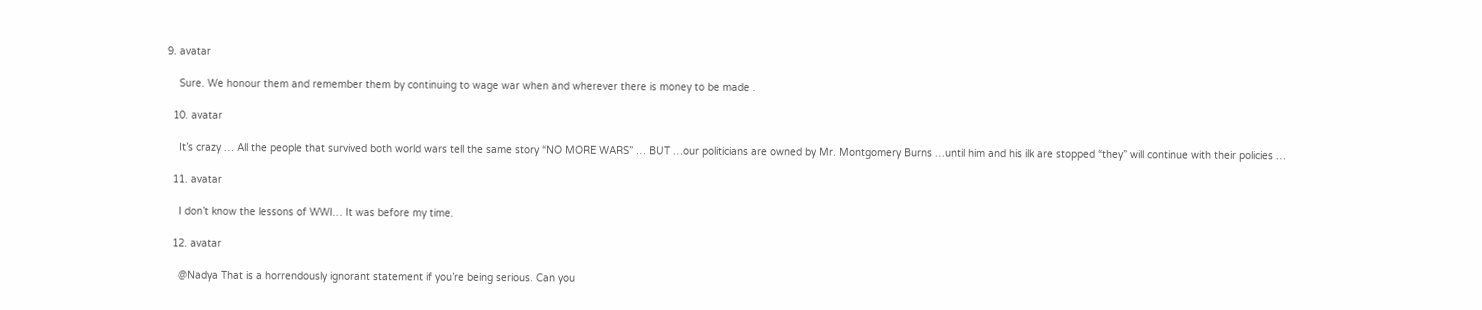9. avatar

    Sure. We honour them and remember them by continuing to wage war when and wherever there is money to be made .

  10. avatar

    It’s crazy … All the people that survived both world wars tell the same story “NO MORE WARS” … BUT …our politicians are owned by Mr. Montgomery Burns …until him and his ilk are stopped “they” will continue with their policies …

  11. avatar

    I don’t know the lessons of WWI… It was before my time.

  12. avatar

    @Nadya That is a horrendously ignorant statement if you’re being serious. Can you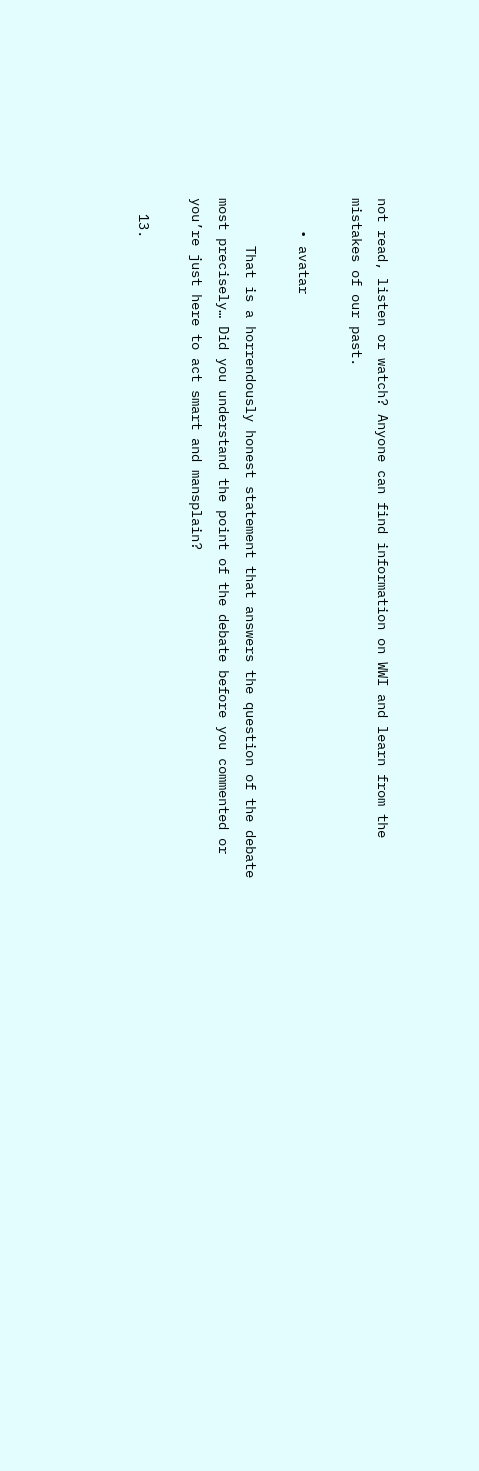not read, listen or watch? Anyone can find information on WWI and learn from the mistakes of our past.

    • avatar

      That is a horrendously honest statement that answers the question of the debate most precisely… Did you understand the point of the debate before you commented or you’re just here to act smart and mansplain?

  13.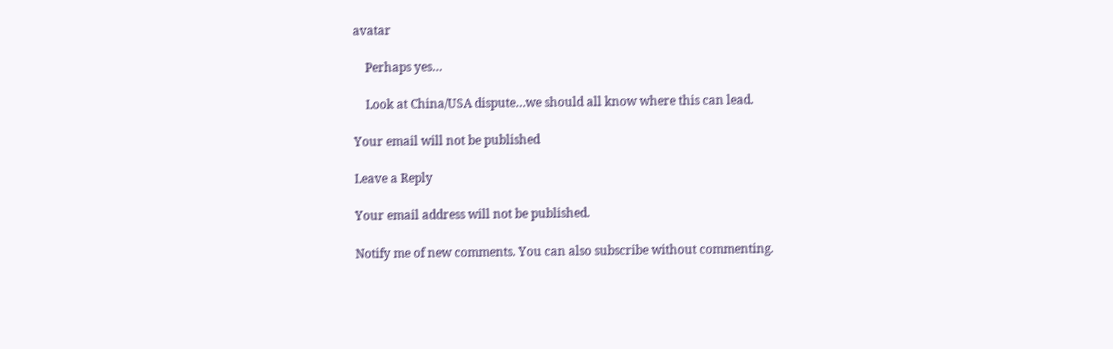avatar

    Perhaps yes…

    Look at China/USA dispute…we should all know where this can lead.

Your email will not be published

Leave a Reply

Your email address will not be published.

Notify me of new comments. You can also subscribe without commenting.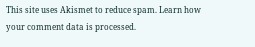This site uses Akismet to reduce spam. Learn how your comment data is processed.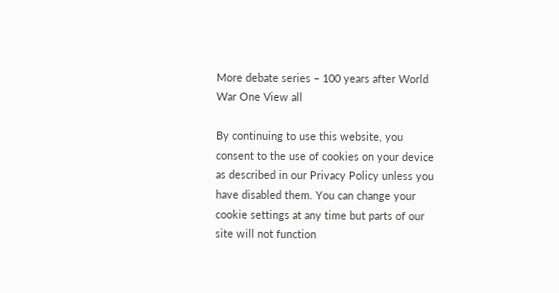More debate series – 100 years after World War One View all

By continuing to use this website, you consent to the use of cookies on your device as described in our Privacy Policy unless you have disabled them. You can change your cookie settings at any time but parts of our site will not function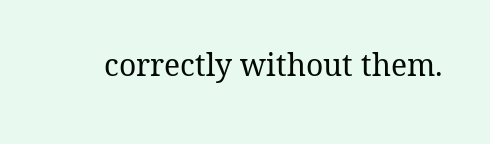correctly without them.